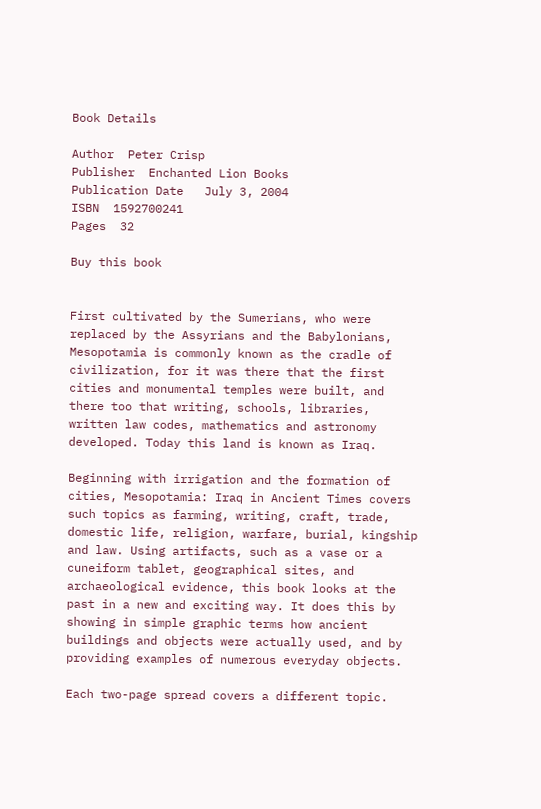Book Details

Author  Peter Crisp
Publisher  Enchanted Lion Books
Publication Date   July 3, 2004
ISBN  1592700241
Pages  32

Buy this book


First cultivated by the Sumerians, who were replaced by the Assyrians and the Babylonians, Mesopotamia is commonly known as the cradle of civilization, for it was there that the first cities and monumental temples were built, and there too that writing, schools, libraries, written law codes, mathematics and astronomy developed. Today this land is known as Iraq.

Beginning with irrigation and the formation of cities, Mesopotamia: Iraq in Ancient Times covers such topics as farming, writing, craft, trade, domestic life, religion, warfare, burial, kingship and law. Using artifacts, such as a vase or a cuneiform tablet, geographical sites, and archaeological evidence, this book looks at the past in a new and exciting way. It does this by showing in simple graphic terms how ancient buildings and objects were actually used, and by providing examples of numerous everyday objects.

Each two-page spread covers a different topic.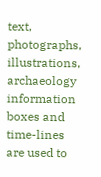text, photographs, illustrations, archaeology information boxes and time-lines are used to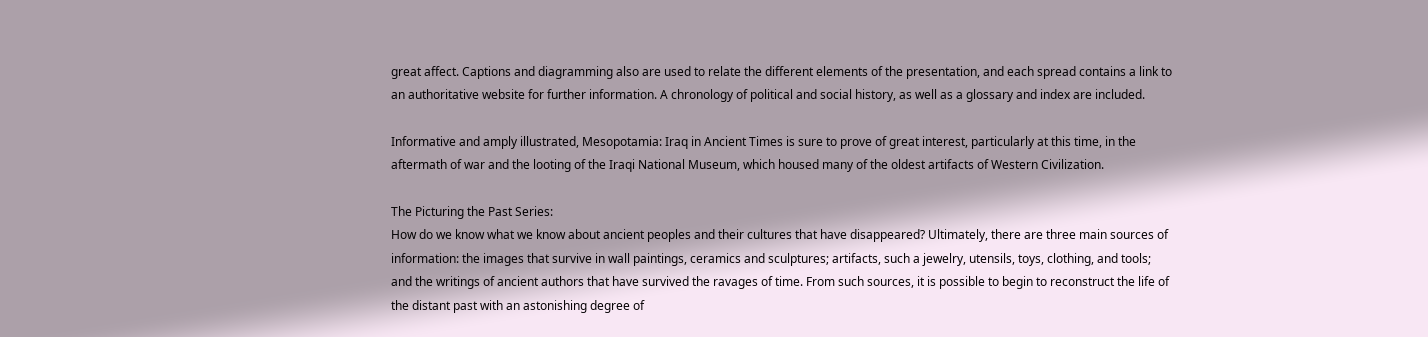great affect. Captions and diagramming also are used to relate the different elements of the presentation, and each spread contains a link to an authoritative website for further information. A chronology of political and social history, as well as a glossary and index are included.

Informative and amply illustrated, Mesopotamia: Iraq in Ancient Times is sure to prove of great interest, particularly at this time, in the aftermath of war and the looting of the Iraqi National Museum, which housed many of the oldest artifacts of Western Civilization.

The Picturing the Past Series:
How do we know what we know about ancient peoples and their cultures that have disappeared? Ultimately, there are three main sources of information: the images that survive in wall paintings, ceramics and sculptures; artifacts, such a jewelry, utensils, toys, clothing, and tools; and the writings of ancient authors that have survived the ravages of time. From such sources, it is possible to begin to reconstruct the life of the distant past with an astonishing degree of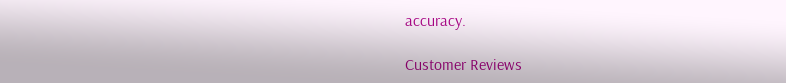accuracy.

Customer Reviews